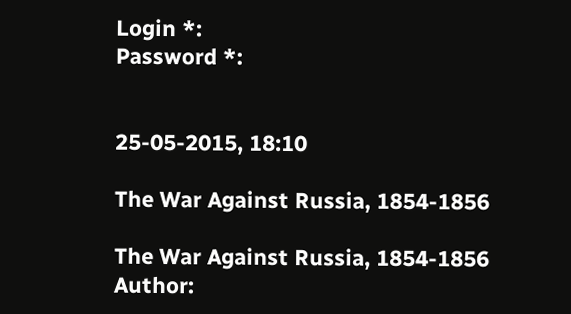Login *:
Password *:


25-05-2015, 18:10

The War Against Russia, 1854-1856

The War Against Russia, 1854-1856
Author: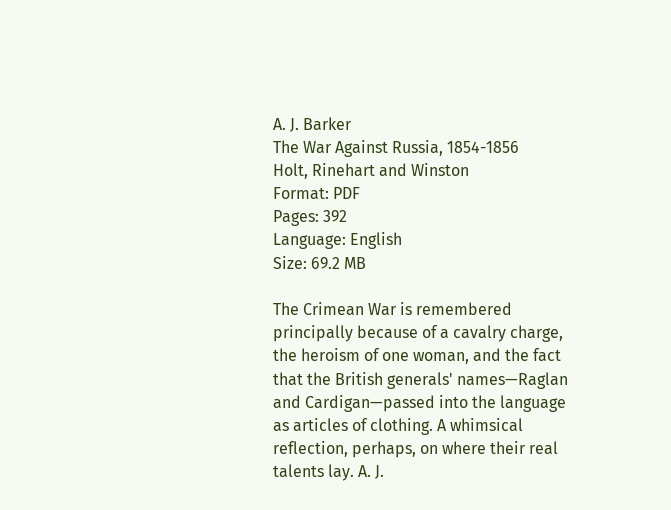A. J. Barker
The War Against Russia, 1854-1856
Holt, Rinehart and Winston
Format: PDF
Pages: 392
Language: English
Size: 69.2 MB

The Crimean War is remembered principally because of a cavalry charge, the heroism of one woman, and the fact that the British generals' names—Raglan and Cardigan—passed into the language as articles of clothing. A whimsical reflection, perhaps, on where their real talents lay. A. J.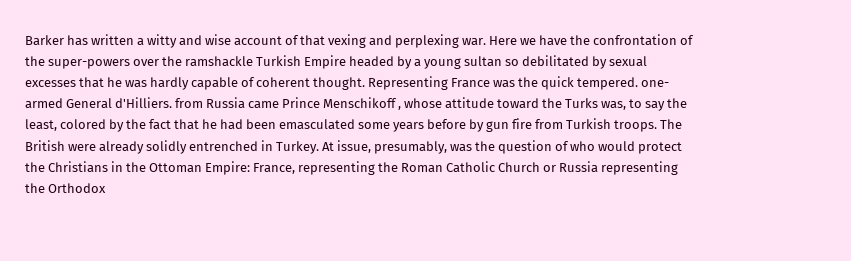Barker has written a witty and wise account of that vexing and perplexing war. Here we have the confrontation of the super-powers over the ramshackle Turkish Empire headed by a young sultan so debilitated by sexual excesses that he was hardly capable of coherent thought. Representing France was the quick tempered. one-armed General d'Hilliers. from Russia came Prince Menschikoff , whose attitude toward the Turks was, to say the least, colored by the fact that he had been emasculated some years before by gun fire from Turkish troops. The British were already solidly entrenched in Turkey. At issue, presumably, was the question of who would protect the Christians in the Ottoman Empire: France, representing the Roman Catholic Church or Russia representing the Orthodox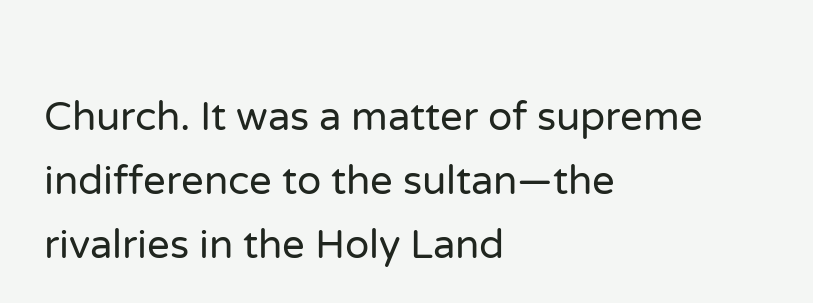Church. It was a matter of supreme indifference to the sultan—the rivalries in the Holy Land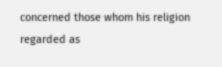concerned those whom his religion regarded as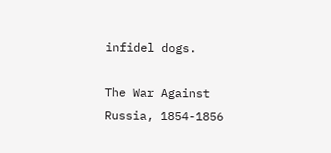infidel dogs.

The War Against Russia, 1854-1856